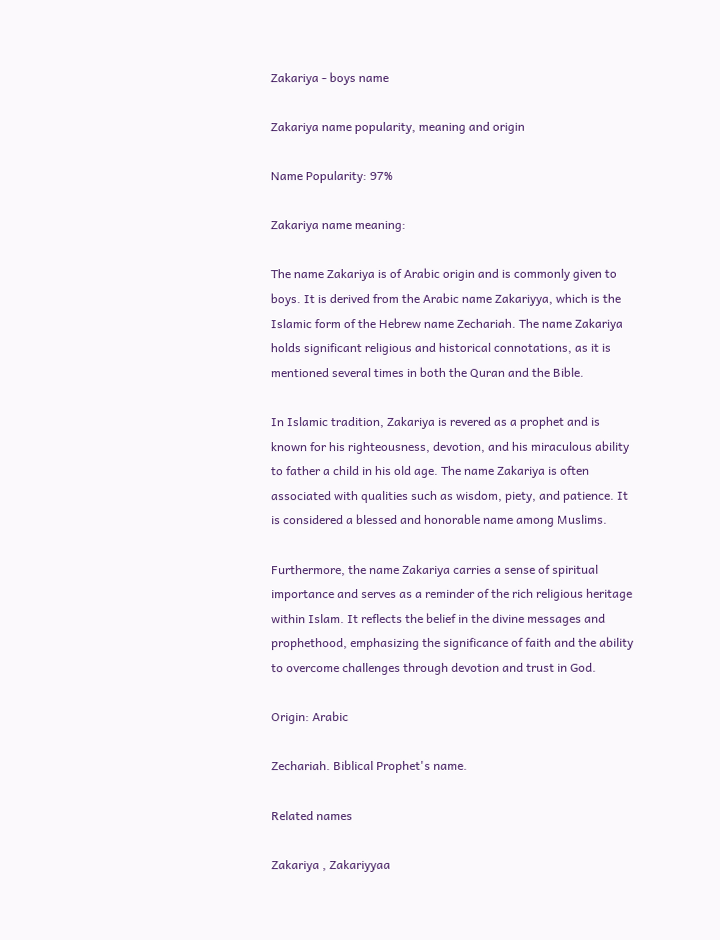Zakariya - boys name

Zakariya name popularity, meaning and origin

Name Popularity: 97%

Zakariya name meaning:

The name Zakariya is of Arabic origin and is commonly given to boys. It is derived from the Arabic name Zakariyya, which is the Islamic form of the Hebrew name Zechariah. The name Zakariya holds significant religious and historical connotations, as it is mentioned several times in both the Quran and the Bible.

In Islamic tradition, Zakariya is revered as a prophet and is known for his righteousness, devotion, and his miraculous ability to father a child in his old age. The name Zakariya is often associated with qualities such as wisdom, piety, and patience. It is considered a blessed and honorable name among Muslims.

Furthermore, the name Zakariya carries a sense of spiritual importance and serves as a reminder of the rich religious heritage within Islam. It reflects the belief in the divine messages and prophethood, emphasizing the significance of faith and the ability to overcome challenges through devotion and trust in God.

Origin: Arabic

Zechariah. Biblical Prophet's name.

Related names

Zakariya , Zakariyyaa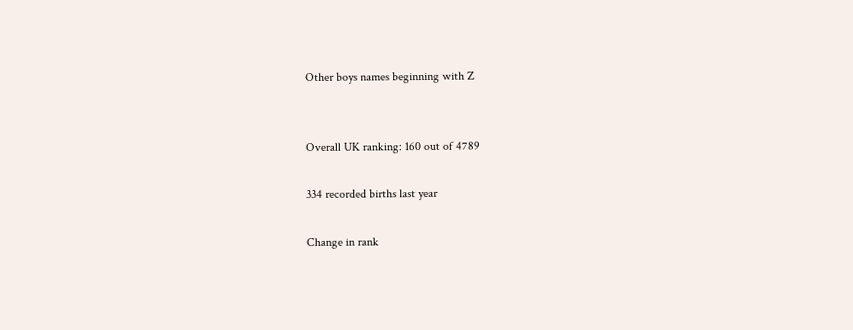Other boys names beginning with Z


Overall UK ranking: 160 out of 4789

334 recorded births last year

Change in rank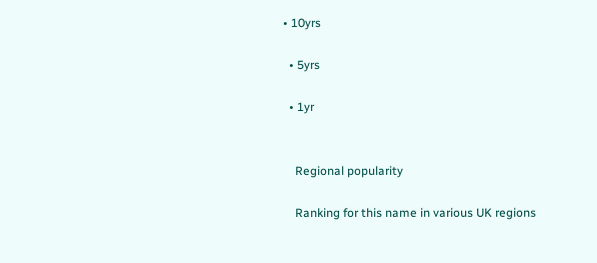• 10yrs

  • 5yrs

  • 1yr


    Regional popularity

    Ranking for this name in various UK regions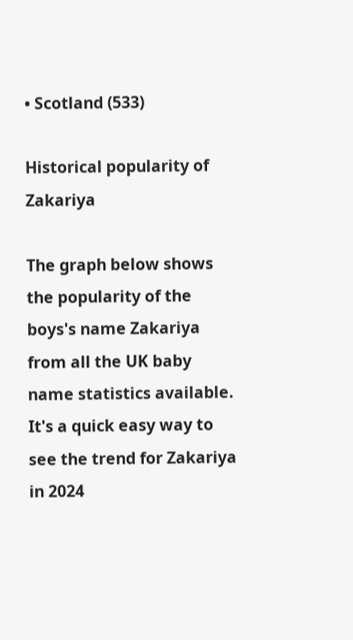• Scotland (533)

Historical popularity of Zakariya

The graph below shows the popularity of the boys's name Zakariya from all the UK baby name statistics available. It's a quick easy way to see the trend for Zakariya in 2024